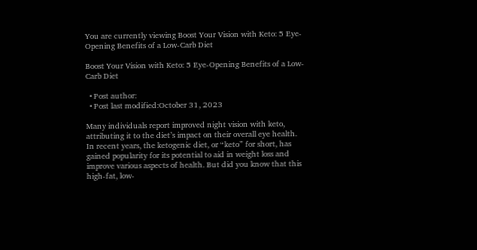You are currently viewing Boost Your Vision with Keto: 5 Eye-Opening Benefits of a Low-Carb Diet

Boost Your Vision with Keto: 5 Eye-Opening Benefits of a Low-Carb Diet

  • Post author:
  • Post last modified:October 31, 2023

Many individuals report improved night vision with keto, attributing it to the diet’s impact on their overall eye health. In recent years, the ketogenic diet, or “keto” for short, has gained popularity for its potential to aid in weight loss and improve various aspects of health. But did you know that this high-fat, low-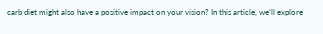carb diet might also have a positive impact on your vision? In this article, we’ll explore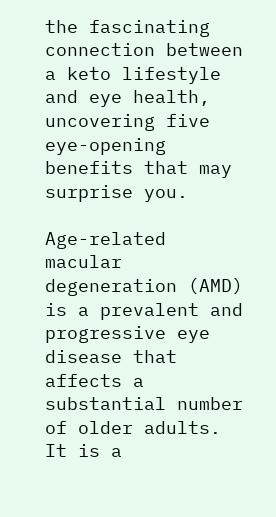the fascinating connection between a keto lifestyle and eye health, uncovering five eye-opening benefits that may surprise you.

Age-related macular degeneration (AMD) is a prevalent and progressive eye disease that affects a substantial number of older adults. It is a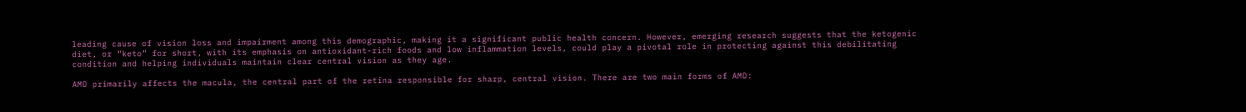leading cause of vision loss and impairment among this demographic, making it a significant public health concern. However, emerging research suggests that the ketogenic diet, or “keto” for short, with its emphasis on antioxidant-rich foods and low inflammation levels, could play a pivotal role in protecting against this debilitating condition and helping individuals maintain clear central vision as they age.

AMD primarily affects the macula, the central part of the retina responsible for sharp, central vision. There are two main forms of AMD: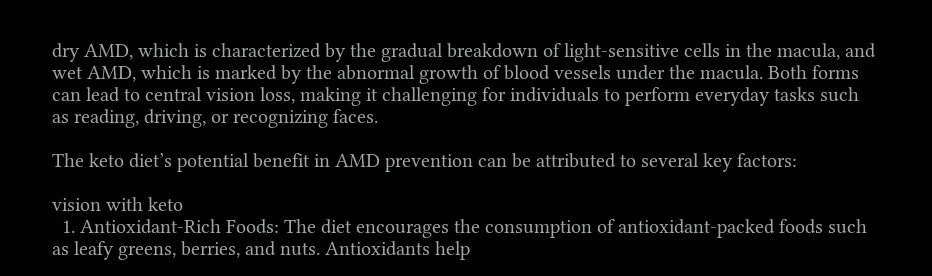dry AMD, which is characterized by the gradual breakdown of light-sensitive cells in the macula, and wet AMD, which is marked by the abnormal growth of blood vessels under the macula. Both forms can lead to central vision loss, making it challenging for individuals to perform everyday tasks such as reading, driving, or recognizing faces.

The keto diet’s potential benefit in AMD prevention can be attributed to several key factors:

vision with keto
  1. Antioxidant-Rich Foods: The diet encourages the consumption of antioxidant-packed foods such as leafy greens, berries, and nuts. Antioxidants help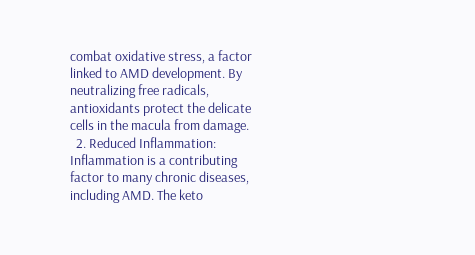combat oxidative stress, a factor linked to AMD development. By neutralizing free radicals, antioxidants protect the delicate cells in the macula from damage.
  2. Reduced Inflammation: Inflammation is a contributing factor to many chronic diseases, including AMD. The keto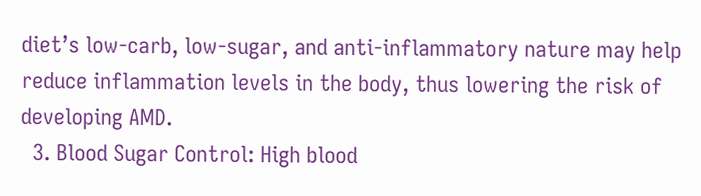diet’s low-carb, low-sugar, and anti-inflammatory nature may help reduce inflammation levels in the body, thus lowering the risk of developing AMD.
  3. Blood Sugar Control: High blood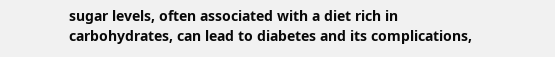sugar levels, often associated with a diet rich in carbohydrates, can lead to diabetes and its complications,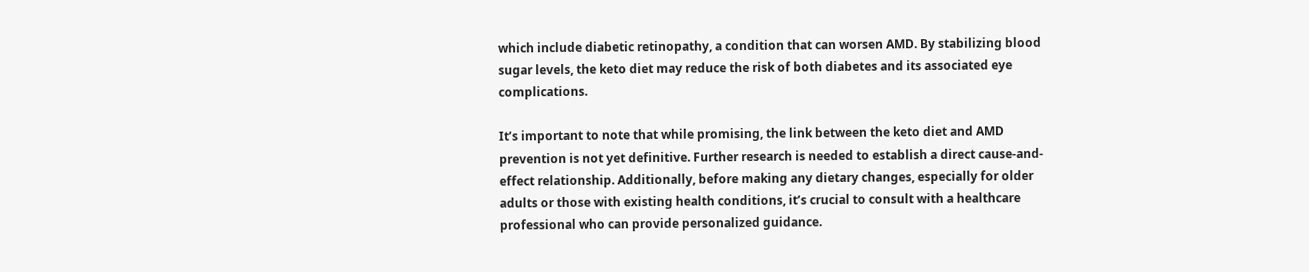which include diabetic retinopathy, a condition that can worsen AMD. By stabilizing blood sugar levels, the keto diet may reduce the risk of both diabetes and its associated eye complications.

It’s important to note that while promising, the link between the keto diet and AMD prevention is not yet definitive. Further research is needed to establish a direct cause-and-effect relationship. Additionally, before making any dietary changes, especially for older adults or those with existing health conditions, it’s crucial to consult with a healthcare professional who can provide personalized guidance.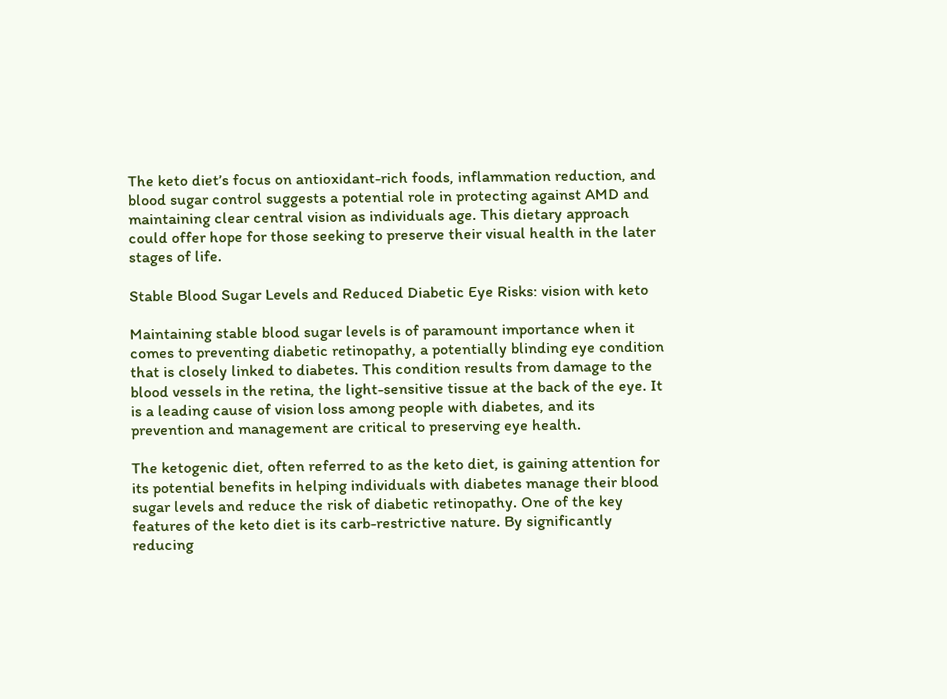The keto diet’s focus on antioxidant-rich foods, inflammation reduction, and blood sugar control suggests a potential role in protecting against AMD and maintaining clear central vision as individuals age. This dietary approach could offer hope for those seeking to preserve their visual health in the later stages of life.

Stable Blood Sugar Levels and Reduced Diabetic Eye Risks: vision with keto

Maintaining stable blood sugar levels is of paramount importance when it comes to preventing diabetic retinopathy, a potentially blinding eye condition that is closely linked to diabetes. This condition results from damage to the blood vessels in the retina, the light-sensitive tissue at the back of the eye. It is a leading cause of vision loss among people with diabetes, and its prevention and management are critical to preserving eye health.

The ketogenic diet, often referred to as the keto diet, is gaining attention for its potential benefits in helping individuals with diabetes manage their blood sugar levels and reduce the risk of diabetic retinopathy. One of the key features of the keto diet is its carb-restrictive nature. By significantly reducing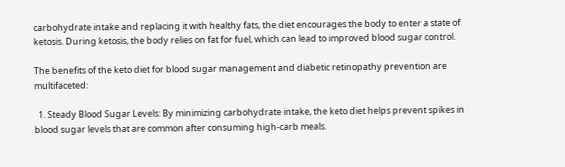carbohydrate intake and replacing it with healthy fats, the diet encourages the body to enter a state of ketosis. During ketosis, the body relies on fat for fuel, which can lead to improved blood sugar control.

The benefits of the keto diet for blood sugar management and diabetic retinopathy prevention are multifaceted:

  1. Steady Blood Sugar Levels: By minimizing carbohydrate intake, the keto diet helps prevent spikes in blood sugar levels that are common after consuming high-carb meals.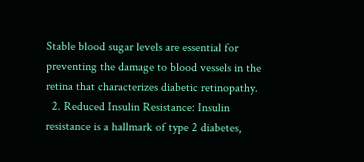Stable blood sugar levels are essential for preventing the damage to blood vessels in the retina that characterizes diabetic retinopathy.
  2. Reduced Insulin Resistance: Insulin resistance is a hallmark of type 2 diabetes,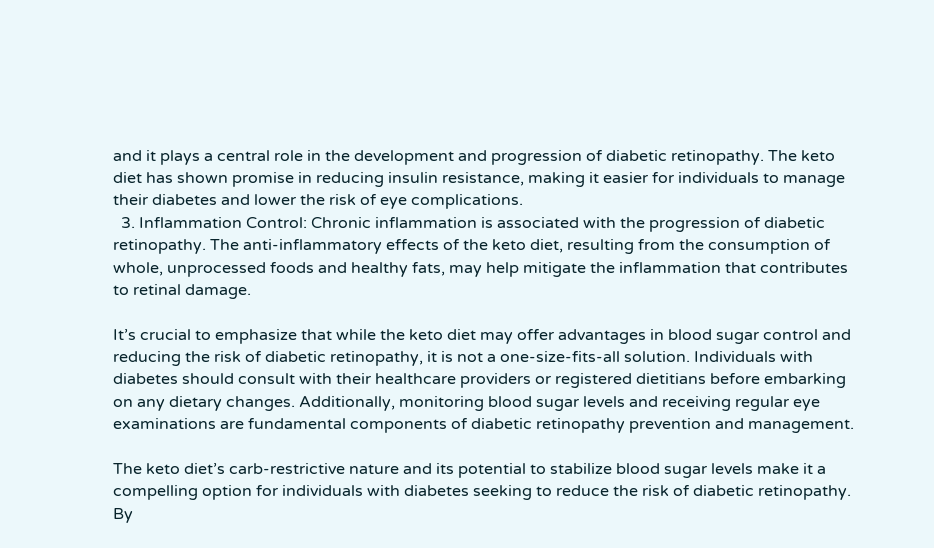and it plays a central role in the development and progression of diabetic retinopathy. The keto diet has shown promise in reducing insulin resistance, making it easier for individuals to manage their diabetes and lower the risk of eye complications.
  3. Inflammation Control: Chronic inflammation is associated with the progression of diabetic retinopathy. The anti-inflammatory effects of the keto diet, resulting from the consumption of whole, unprocessed foods and healthy fats, may help mitigate the inflammation that contributes to retinal damage.

It’s crucial to emphasize that while the keto diet may offer advantages in blood sugar control and reducing the risk of diabetic retinopathy, it is not a one-size-fits-all solution. Individuals with diabetes should consult with their healthcare providers or registered dietitians before embarking on any dietary changes. Additionally, monitoring blood sugar levels and receiving regular eye examinations are fundamental components of diabetic retinopathy prevention and management.

The keto diet’s carb-restrictive nature and its potential to stabilize blood sugar levels make it a compelling option for individuals with diabetes seeking to reduce the risk of diabetic retinopathy. By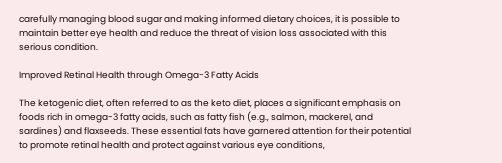carefully managing blood sugar and making informed dietary choices, it is possible to maintain better eye health and reduce the threat of vision loss associated with this serious condition.

Improved Retinal Health through Omega-3 Fatty Acids

The ketogenic diet, often referred to as the keto diet, places a significant emphasis on foods rich in omega-3 fatty acids, such as fatty fish (e.g., salmon, mackerel, and sardines) and flaxseeds. These essential fats have garnered attention for their potential to promote retinal health and protect against various eye conditions,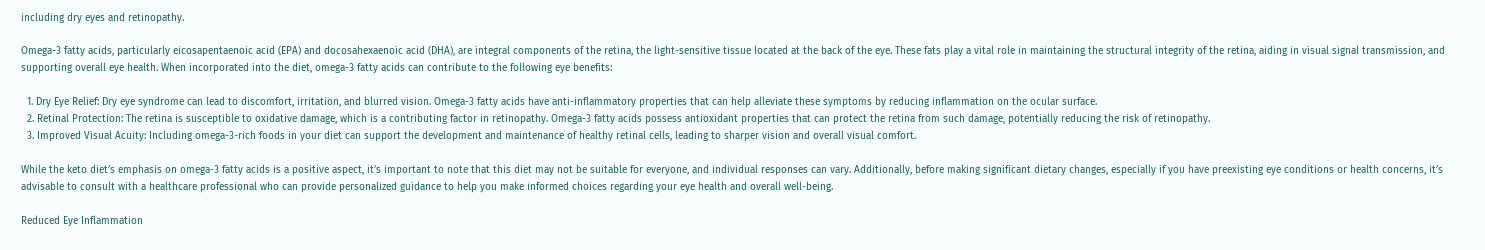including dry eyes and retinopathy.

Omega-3 fatty acids, particularly eicosapentaenoic acid (EPA) and docosahexaenoic acid (DHA), are integral components of the retina, the light-sensitive tissue located at the back of the eye. These fats play a vital role in maintaining the structural integrity of the retina, aiding in visual signal transmission, and supporting overall eye health. When incorporated into the diet, omega-3 fatty acids can contribute to the following eye benefits:

  1. Dry Eye Relief: Dry eye syndrome can lead to discomfort, irritation, and blurred vision. Omega-3 fatty acids have anti-inflammatory properties that can help alleviate these symptoms by reducing inflammation on the ocular surface.
  2. Retinal Protection: The retina is susceptible to oxidative damage, which is a contributing factor in retinopathy. Omega-3 fatty acids possess antioxidant properties that can protect the retina from such damage, potentially reducing the risk of retinopathy.
  3. Improved Visual Acuity: Including omega-3-rich foods in your diet can support the development and maintenance of healthy retinal cells, leading to sharper vision and overall visual comfort.

While the keto diet’s emphasis on omega-3 fatty acids is a positive aspect, it’s important to note that this diet may not be suitable for everyone, and individual responses can vary. Additionally, before making significant dietary changes, especially if you have preexisting eye conditions or health concerns, it’s advisable to consult with a healthcare professional who can provide personalized guidance to help you make informed choices regarding your eye health and overall well-being.

Reduced Eye Inflammation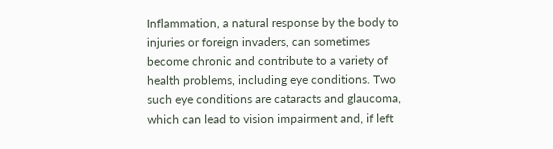Inflammation, a natural response by the body to injuries or foreign invaders, can sometimes become chronic and contribute to a variety of health problems, including eye conditions. Two such eye conditions are cataracts and glaucoma, which can lead to vision impairment and, if left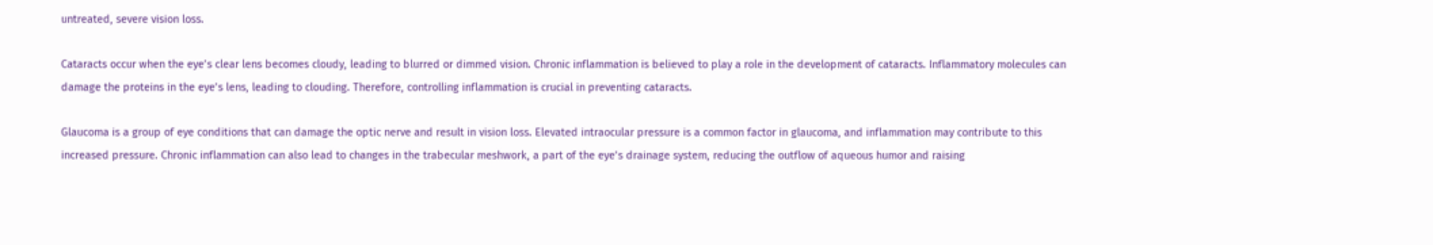untreated, severe vision loss.

Cataracts occur when the eye’s clear lens becomes cloudy, leading to blurred or dimmed vision. Chronic inflammation is believed to play a role in the development of cataracts. Inflammatory molecules can damage the proteins in the eye’s lens, leading to clouding. Therefore, controlling inflammation is crucial in preventing cataracts.

Glaucoma is a group of eye conditions that can damage the optic nerve and result in vision loss. Elevated intraocular pressure is a common factor in glaucoma, and inflammation may contribute to this increased pressure. Chronic inflammation can also lead to changes in the trabecular meshwork, a part of the eye’s drainage system, reducing the outflow of aqueous humor and raising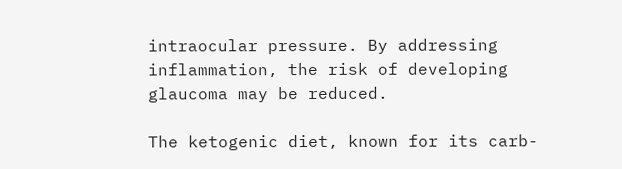intraocular pressure. By addressing inflammation, the risk of developing glaucoma may be reduced.

The ketogenic diet, known for its carb-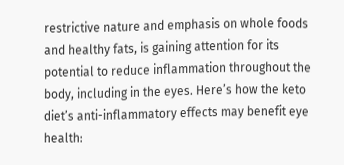restrictive nature and emphasis on whole foods and healthy fats, is gaining attention for its potential to reduce inflammation throughout the body, including in the eyes. Here’s how the keto diet’s anti-inflammatory effects may benefit eye health: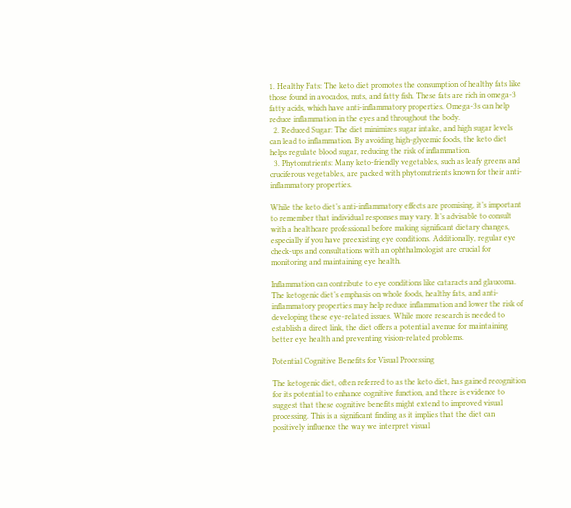1. Healthy Fats: The keto diet promotes the consumption of healthy fats like those found in avocados, nuts, and fatty fish. These fats are rich in omega-3 fatty acids, which have anti-inflammatory properties. Omega-3s can help reduce inflammation in the eyes and throughout the body.
  2. Reduced Sugar: The diet minimizes sugar intake, and high sugar levels can lead to inflammation. By avoiding high-glycemic foods, the keto diet helps regulate blood sugar, reducing the risk of inflammation.
  3. Phytonutrients: Many keto-friendly vegetables, such as leafy greens and cruciferous vegetables, are packed with phytonutrients known for their anti-inflammatory properties.

While the keto diet’s anti-inflammatory effects are promising, it’s important to remember that individual responses may vary. It’s advisable to consult with a healthcare professional before making significant dietary changes, especially if you have preexisting eye conditions. Additionally, regular eye check-ups and consultations with an ophthalmologist are crucial for monitoring and maintaining eye health.

Inflammation can contribute to eye conditions like cataracts and glaucoma. The ketogenic diet’s emphasis on whole foods, healthy fats, and anti-inflammatory properties may help reduce inflammation and lower the risk of developing these eye-related issues. While more research is needed to establish a direct link, the diet offers a potential avenue for maintaining better eye health and preventing vision-related problems.

Potential Cognitive Benefits for Visual Processing

The ketogenic diet, often referred to as the keto diet, has gained recognition for its potential to enhance cognitive function, and there is evidence to suggest that these cognitive benefits might extend to improved visual processing. This is a significant finding as it implies that the diet can positively influence the way we interpret visual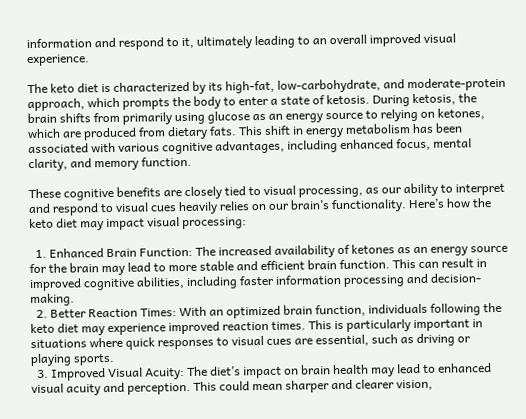information and respond to it, ultimately leading to an overall improved visual experience.

The keto diet is characterized by its high-fat, low-carbohydrate, and moderate-protein approach, which prompts the body to enter a state of ketosis. During ketosis, the brain shifts from primarily using glucose as an energy source to relying on ketones, which are produced from dietary fats. This shift in energy metabolism has been associated with various cognitive advantages, including enhanced focus, mental clarity, and memory function.

These cognitive benefits are closely tied to visual processing, as our ability to interpret and respond to visual cues heavily relies on our brain’s functionality. Here’s how the keto diet may impact visual processing:

  1. Enhanced Brain Function: The increased availability of ketones as an energy source for the brain may lead to more stable and efficient brain function. This can result in improved cognitive abilities, including faster information processing and decision-making.
  2. Better Reaction Times: With an optimized brain function, individuals following the keto diet may experience improved reaction times. This is particularly important in situations where quick responses to visual cues are essential, such as driving or playing sports.
  3. Improved Visual Acuity: The diet’s impact on brain health may lead to enhanced visual acuity and perception. This could mean sharper and clearer vision,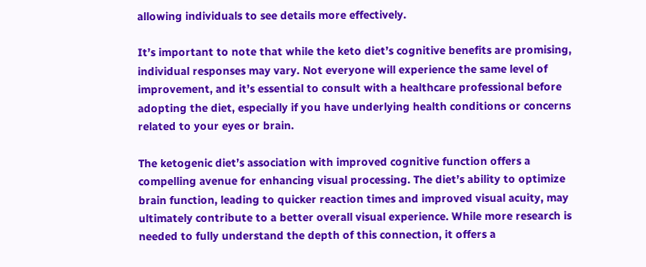allowing individuals to see details more effectively.

It’s important to note that while the keto diet’s cognitive benefits are promising, individual responses may vary. Not everyone will experience the same level of improvement, and it’s essential to consult with a healthcare professional before adopting the diet, especially if you have underlying health conditions or concerns related to your eyes or brain.

The ketogenic diet’s association with improved cognitive function offers a compelling avenue for enhancing visual processing. The diet’s ability to optimize brain function, leading to quicker reaction times and improved visual acuity, may ultimately contribute to a better overall visual experience. While more research is needed to fully understand the depth of this connection, it offers a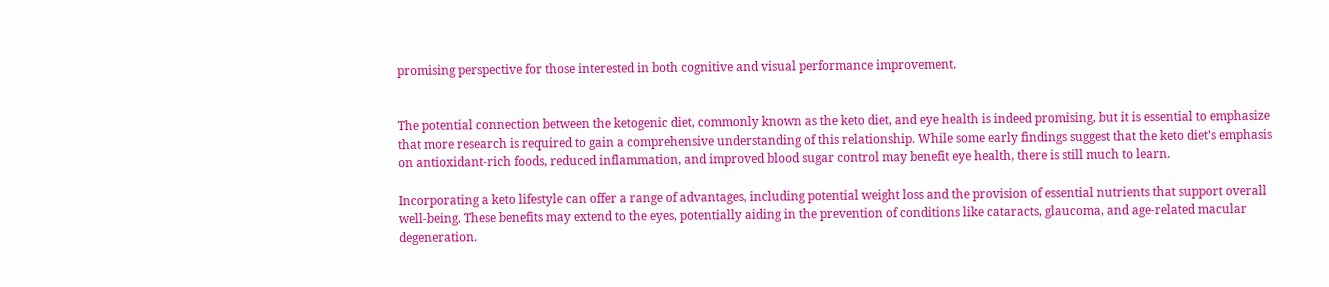promising perspective for those interested in both cognitive and visual performance improvement.


The potential connection between the ketogenic diet, commonly known as the keto diet, and eye health is indeed promising, but it is essential to emphasize that more research is required to gain a comprehensive understanding of this relationship. While some early findings suggest that the keto diet’s emphasis on antioxidant-rich foods, reduced inflammation, and improved blood sugar control may benefit eye health, there is still much to learn.

Incorporating a keto lifestyle can offer a range of advantages, including potential weight loss and the provision of essential nutrients that support overall well-being. These benefits may extend to the eyes, potentially aiding in the prevention of conditions like cataracts, glaucoma, and age-related macular degeneration.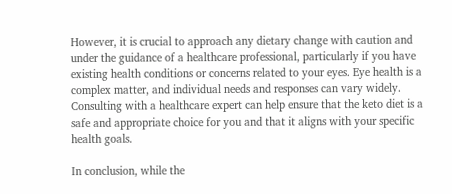However, it is crucial to approach any dietary change with caution and under the guidance of a healthcare professional, particularly if you have existing health conditions or concerns related to your eyes. Eye health is a complex matter, and individual needs and responses can vary widely. Consulting with a healthcare expert can help ensure that the keto diet is a safe and appropriate choice for you and that it aligns with your specific health goals.

In conclusion, while the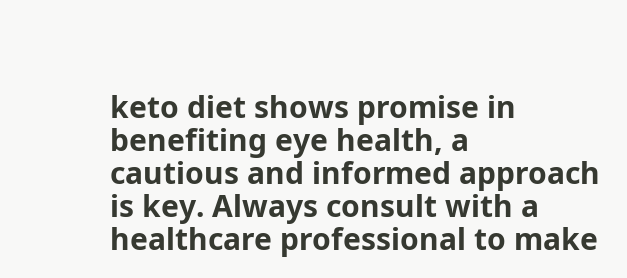keto diet shows promise in benefiting eye health, a cautious and informed approach is key. Always consult with a healthcare professional to make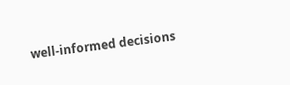well-informed decisions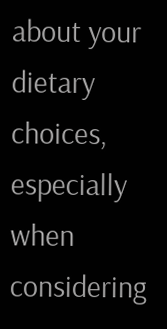about your dietary choices, especially when considering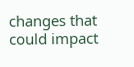changes that could impact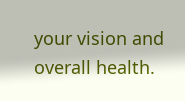your vision and overall health.